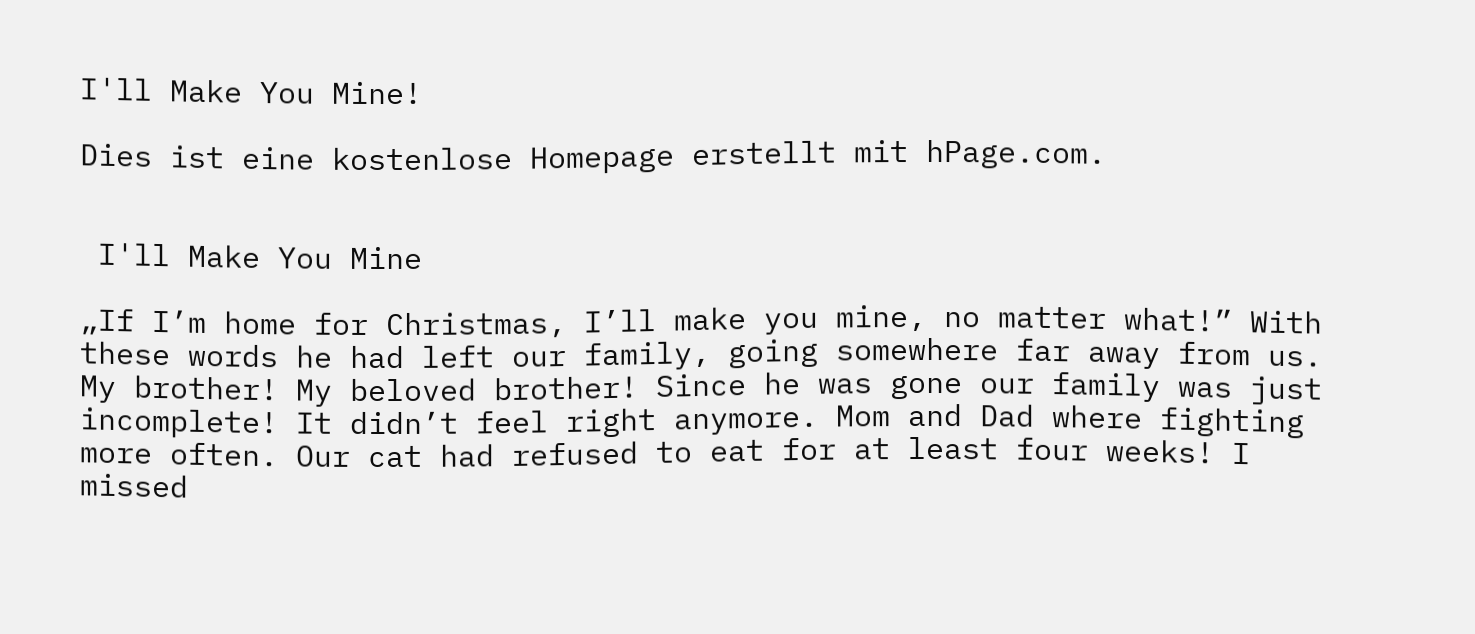I'll Make You Mine!

Dies ist eine kostenlose Homepage erstellt mit hPage.com.


 I'll Make You Mine

„If I’m home for Christmas, I’ll make you mine, no matter what!” With these words he had left our family, going somewhere far away from us. My brother! My beloved brother! Since he was gone our family was just incomplete! It didn’t feel right anymore. Mom and Dad where fighting more often. Our cat had refused to eat for at least four weeks! I missed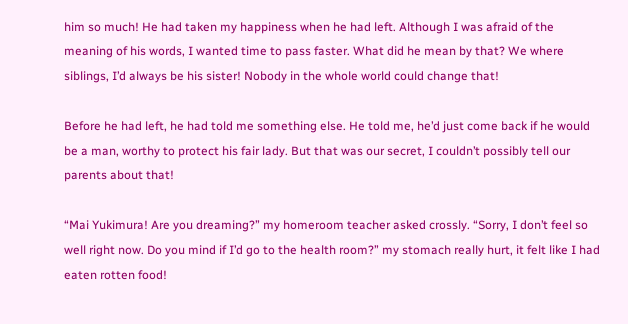him so much! He had taken my happiness when he had left. Although I was afraid of the meaning of his words, I wanted time to pass faster. What did he mean by that? We where siblings, I’d always be his sister! Nobody in the whole world could change that!

Before he had left, he had told me something else. He told me, he’d just come back if he would be a man, worthy to protect his fair lady. But that was our secret, I couldn’t possibly tell our parents about that!

“Mai Yukimura! Are you dreaming?” my homeroom teacher asked crossly. “Sorry, I don’t feel so well right now. Do you mind if I’d go to the health room?” my stomach really hurt, it felt like I had eaten rotten food!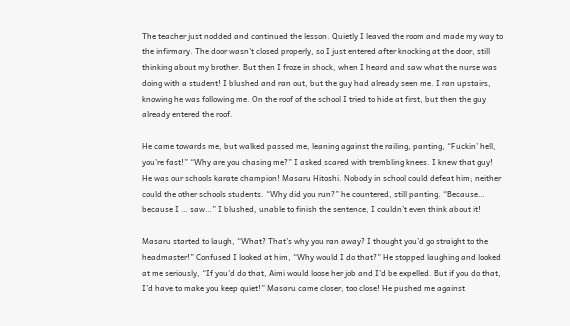The teacher just nodded and continued the lesson. Quietly I leaved the room and made my way to the infirmary. The door wasn’t closed properly, so I just entered after knocking at the door, still thinking about my brother. But then I froze in shock, when I heard and saw what the nurse was doing with a student! I blushed and ran out, but the guy had already seen me. I ran upstairs, knowing he was following me. On the roof of the school I tried to hide at first, but then the guy already entered the roof.

He came towards me, but walked passed me, leaning against the railing, panting, “Fuckin’ hell, you’re fast!” “Why are you chasing me?” I asked scared with trembling knees. I knew that guy! He was our schools karate champion! Masaru Hitoshi. Nobody in school could defeat him; neither could the other schools students. “Why did you run?” he countered, still panting. “Because… because I … saw…” I blushed, unable to finish the sentence, I couldn’t even think about it!

Masaru started to laugh, “What? That’s why you ran away? I thought you’d go straight to the headmaster!” Confused I looked at him, “Why would I do that?” He stopped laughing and looked at me seriously, “If you’d do that, Aimi would loose her job and I’d be expelled. But if you do that, I’d have to make you keep quiet!” Masaru came closer, too close! He pushed me against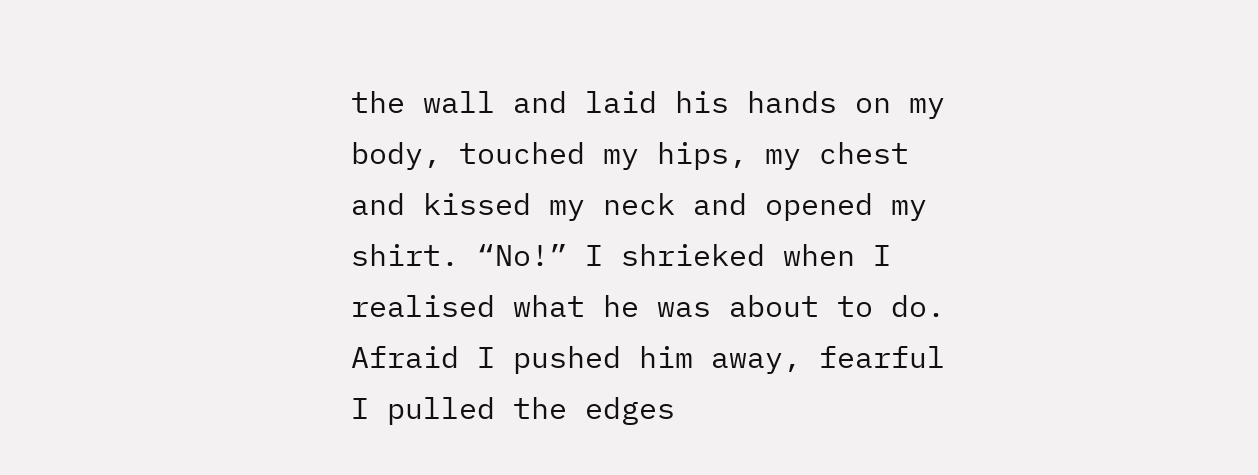the wall and laid his hands on my body, touched my hips, my chest and kissed my neck and opened my shirt. “No!” I shrieked when I realised what he was about to do. Afraid I pushed him away, fearful I pulled the edges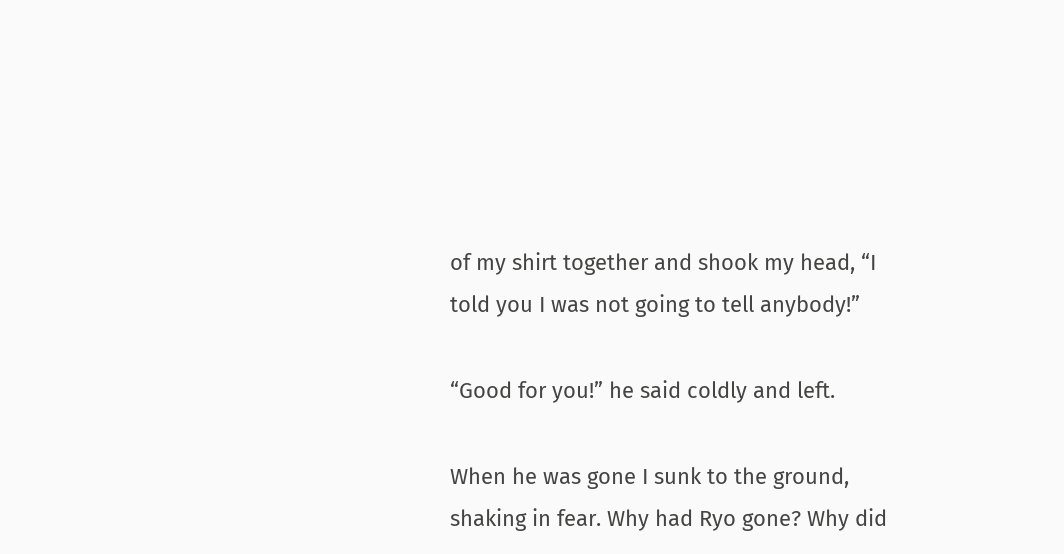of my shirt together and shook my head, “I told you I was not going to tell anybody!”

“Good for you!” he said coldly and left.

When he was gone I sunk to the ground, shaking in fear. Why had Ryo gone? Why did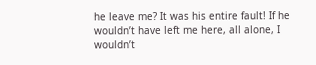he leave me? It was his entire fault! If he wouldn’t have left me here, all alone, I wouldn’t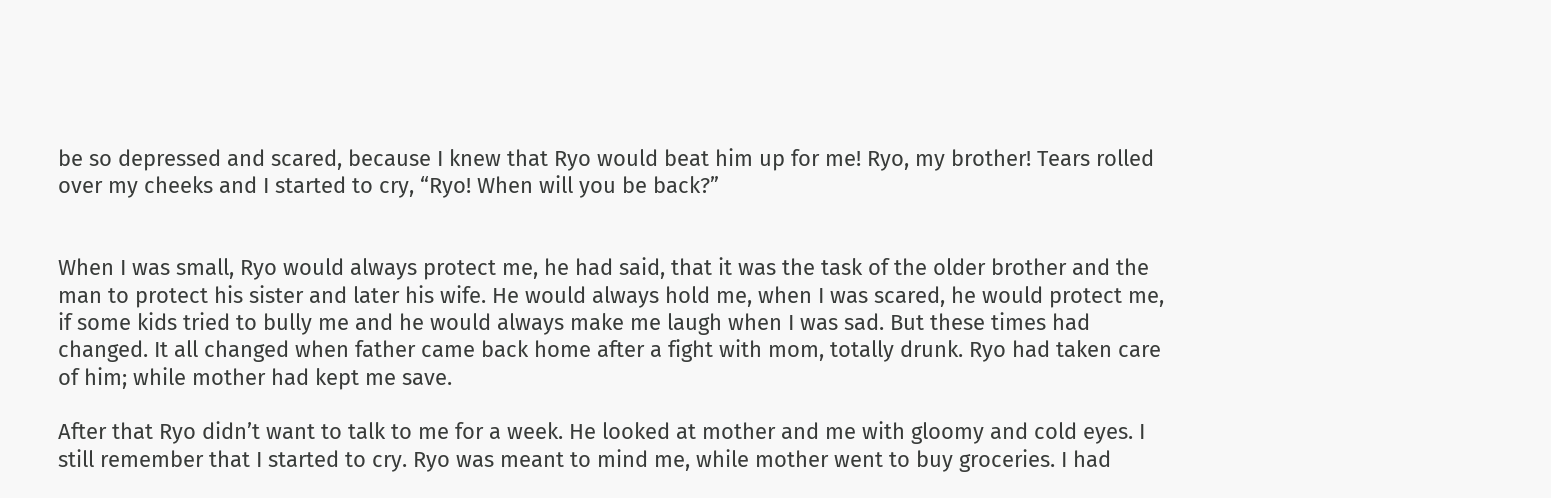be so depressed and scared, because I knew that Ryo would beat him up for me! Ryo, my brother! Tears rolled over my cheeks and I started to cry, “Ryo! When will you be back?”


When I was small, Ryo would always protect me, he had said, that it was the task of the older brother and the man to protect his sister and later his wife. He would always hold me, when I was scared, he would protect me, if some kids tried to bully me and he would always make me laugh when I was sad. But these times had changed. It all changed when father came back home after a fight with mom, totally drunk. Ryo had taken care of him; while mother had kept me save.

After that Ryo didn’t want to talk to me for a week. He looked at mother and me with gloomy and cold eyes. I still remember that I started to cry. Ryo was meant to mind me, while mother went to buy groceries. I had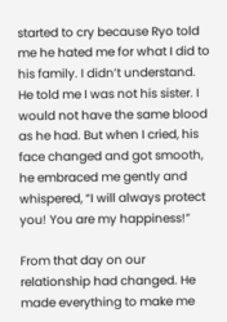started to cry because Ryo told me he hated me for what I did to his family. I didn’t understand. He told me I was not his sister. I would not have the same blood as he had. But when I cried, his face changed and got smooth, he embraced me gently and whispered, “I will always protect you! You are my happiness!”

From that day on our relationship had changed. He made everything to make me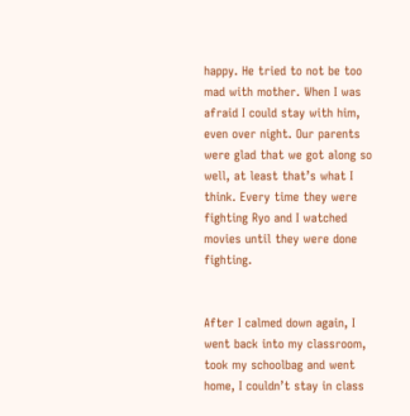happy. He tried to not be too mad with mother. When I was afraid I could stay with him, even over night. Our parents were glad that we got along so well, at least that’s what I think. Every time they were fighting Ryo and I watched movies until they were done fighting.


After I calmed down again, I went back into my classroom, took my schoolbag and went home, I couldn’t stay in class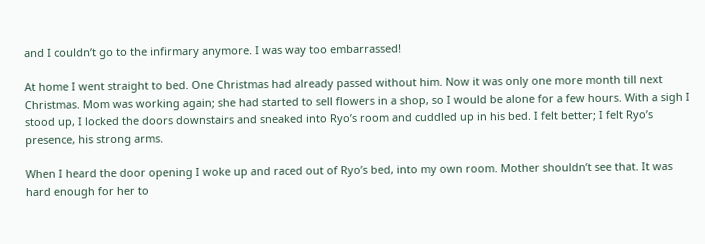and I couldn’t go to the infirmary anymore. I was way too embarrassed!

At home I went straight to bed. One Christmas had already passed without him. Now it was only one more month till next Christmas. Mom was working again; she had started to sell flowers in a shop, so I would be alone for a few hours. With a sigh I stood up, I locked the doors downstairs and sneaked into Ryo’s room and cuddled up in his bed. I felt better; I felt Ryo’s presence, his strong arms.

When I heard the door opening I woke up and raced out of Ryo’s bed, into my own room. Mother shouldn’t see that. It was hard enough for her to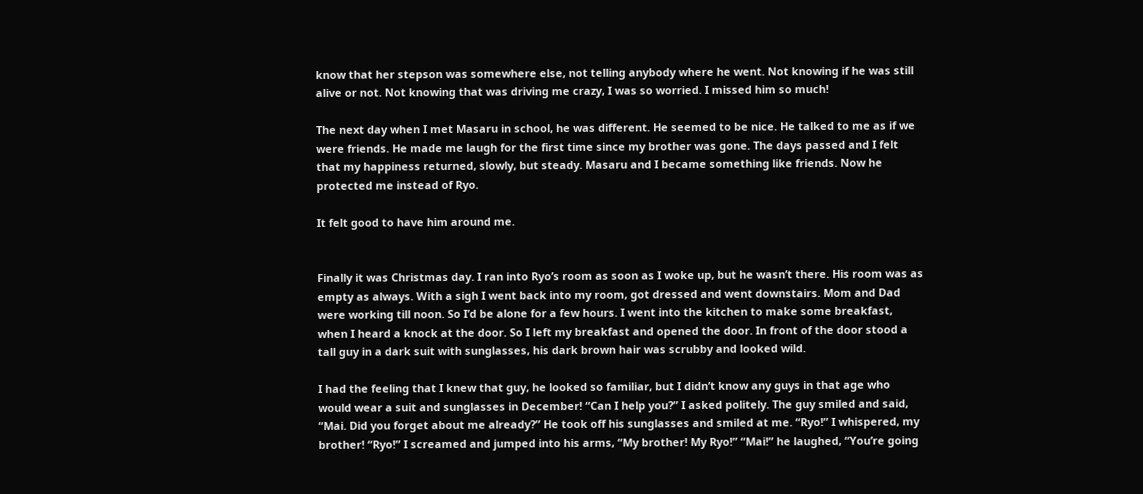know that her stepson was somewhere else, not telling anybody where he went. Not knowing if he was still alive or not. Not knowing that was driving me crazy, I was so worried. I missed him so much!

The next day when I met Masaru in school, he was different. He seemed to be nice. He talked to me as if we were friends. He made me laugh for the first time since my brother was gone. The days passed and I felt that my happiness returned, slowly, but steady. Masaru and I became something like friends. Now he protected me instead of Ryo.

It felt good to have him around me.


Finally it was Christmas day. I ran into Ryo’s room as soon as I woke up, but he wasn’t there. His room was as empty as always. With a sigh I went back into my room, got dressed and went downstairs. Mom and Dad were working till noon. So I’d be alone for a few hours. I went into the kitchen to make some breakfast, when I heard a knock at the door. So I left my breakfast and opened the door. In front of the door stood a tall guy in a dark suit with sunglasses, his dark brown hair was scrubby and looked wild.

I had the feeling that I knew that guy, he looked so familiar, but I didn’t know any guys in that age who would wear a suit and sunglasses in December! “Can I help you?” I asked politely. The guy smiled and said, “Mai. Did you forget about me already?” He took off his sunglasses and smiled at me. “Ryo!” I whispered, my brother! “Ryo!” I screamed and jumped into his arms, “My brother! My Ryo!” “Mai!” he laughed, “You’re going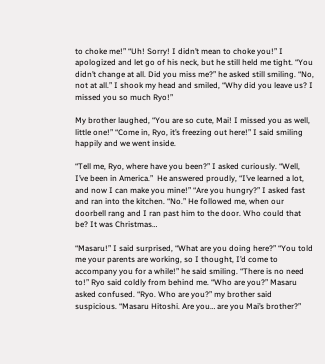to choke me!” “Uh! Sorry! I didn’t mean to choke you!” I apologized and let go of his neck, but he still held me tight. “You didn’t change at all. Did you miss me?” he asked still smiling. “No, not at all.” I shook my head and smiled, “Why did you leave us? I missed you so much Ryo!”

My brother laughed, “You are so cute, Mai! I missed you as well, little one!” “Come in, Ryo, it’s freezing out here!” I said smiling happily and we went inside.

“Tell me, Ryo, where have you been?” I asked curiously. “Well, I’ve been in America.”  He answered proudly, “I’ve learned a lot, and now I can make you mine!” “Are you hungry?” I asked fast and ran into the kitchen. “No.” He followed me, when our doorbell rang and I ran past him to the door. Who could that be? It was Christmas…

“Masaru!” I said surprised, “What are you doing here?” “You told me your parents are working, so I thought, I’d come to accompany you for a while!” he said smiling. “There is no need to!” Ryo said coldly from behind me. “Who are you?” Masaru asked confused. “Ryo. Who are you?” my brother said suspicious. “Masaru Hitoshi. Are you… are you Mai’s brother?”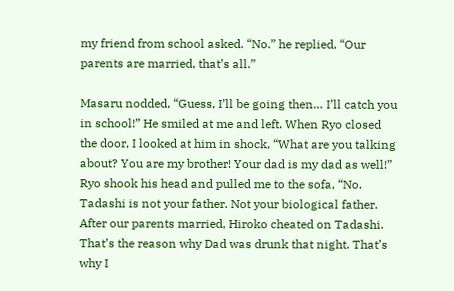my friend from school asked. “No.” he replied, “Our parents are married, that’s all.”

Masaru nodded, “Guess, I’ll be going then… I’ll catch you in school!” He smiled at me and left. When Ryo closed the door, I looked at him in shock, “What are you talking about? You are my brother! Your dad is my dad as well!” Ryo shook his head and pulled me to the sofa, “No. Tadashi is not your father. Not your biological father. After our parents married, Hiroko cheated on Tadashi. That’s the reason why Dad was drunk that night. That’s why I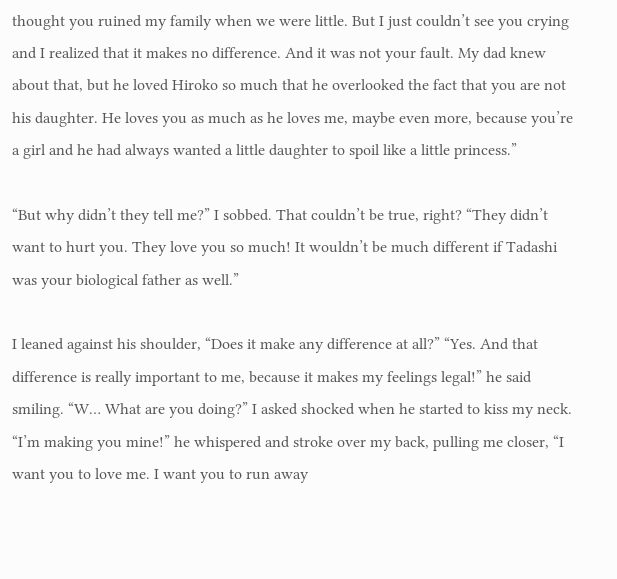thought you ruined my family when we were little. But I just couldn’t see you crying and I realized that it makes no difference. And it was not your fault. My dad knew about that, but he loved Hiroko so much that he overlooked the fact that you are not his daughter. He loves you as much as he loves me, maybe even more, because you’re a girl and he had always wanted a little daughter to spoil like a little princess.”

“But why didn’t they tell me?” I sobbed. That couldn’t be true, right? “They didn’t want to hurt you. They love you so much! It wouldn’t be much different if Tadashi was your biological father as well.”

I leaned against his shoulder, “Does it make any difference at all?” “Yes. And that difference is really important to me, because it makes my feelings legal!” he said smiling. “W… What are you doing?” I asked shocked when he started to kiss my neck. “I’m making you mine!” he whispered and stroke over my back, pulling me closer, “I want you to love me. I want you to run away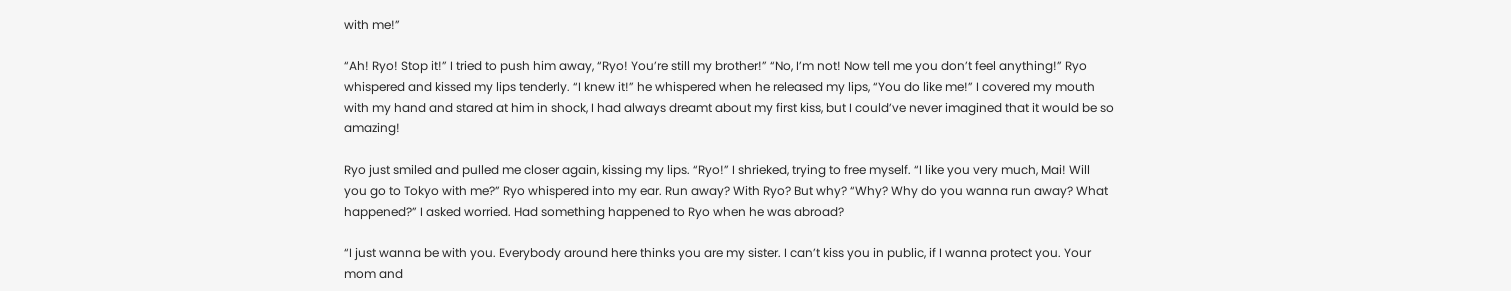with me!”

“Ah! Ryo! Stop it!” I tried to push him away, “Ryo! You’re still my brother!” “No, I’m not! Now tell me you don’t feel anything!” Ryo whispered and kissed my lips tenderly. “I knew it!” he whispered when he released my lips, “You do like me!” I covered my mouth with my hand and stared at him in shock, I had always dreamt about my first kiss, but I could’ve never imagined that it would be so amazing!

Ryo just smiled and pulled me closer again, kissing my lips. “Ryo!” I shrieked, trying to free myself. “I like you very much, Mai! Will you go to Tokyo with me?” Ryo whispered into my ear. Run away? With Ryo? But why? “Why? Why do you wanna run away? What happened?” I asked worried. Had something happened to Ryo when he was abroad?

“I just wanna be with you. Everybody around here thinks you are my sister. I can’t kiss you in public, if I wanna protect you. Your mom and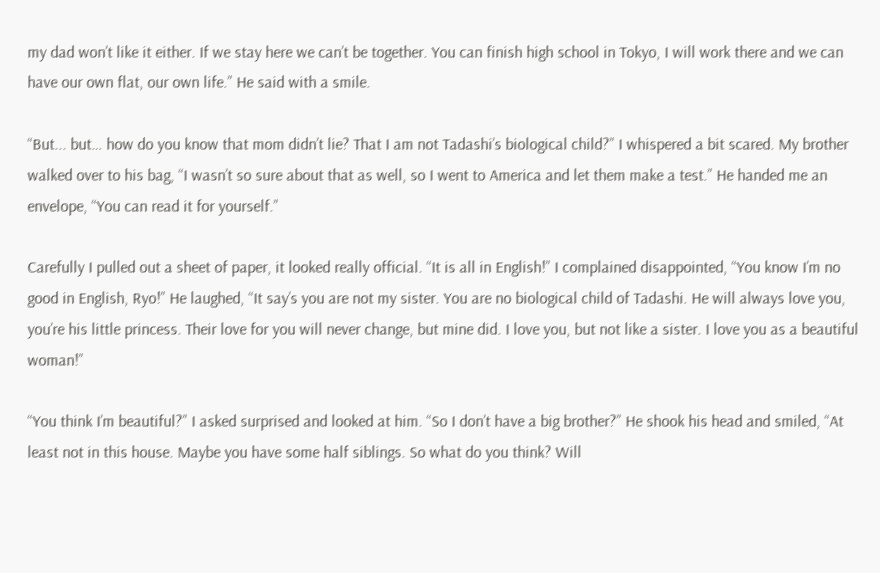my dad won’t like it either. If we stay here we can’t be together. You can finish high school in Tokyo, I will work there and we can have our own flat, our own life.” He said with a smile.

“But... but… how do you know that mom didn’t lie? That I am not Tadashi’s biological child?” I whispered a bit scared. My brother walked over to his bag, “I wasn’t so sure about that as well, so I went to America and let them make a test.” He handed me an envelope, “You can read it for yourself.”

Carefully I pulled out a sheet of paper, it looked really official. “It is all in English!” I complained disappointed, “You know I’m no good in English, Ryo!” He laughed, “It say’s you are not my sister. You are no biological child of Tadashi. He will always love you, you’re his little princess. Their love for you will never change, but mine did. I love you, but not like a sister. I love you as a beautiful woman!”

“You think I’m beautiful?” I asked surprised and looked at him. “So I don’t have a big brother?” He shook his head and smiled, “At least not in this house. Maybe you have some half siblings. So what do you think? Will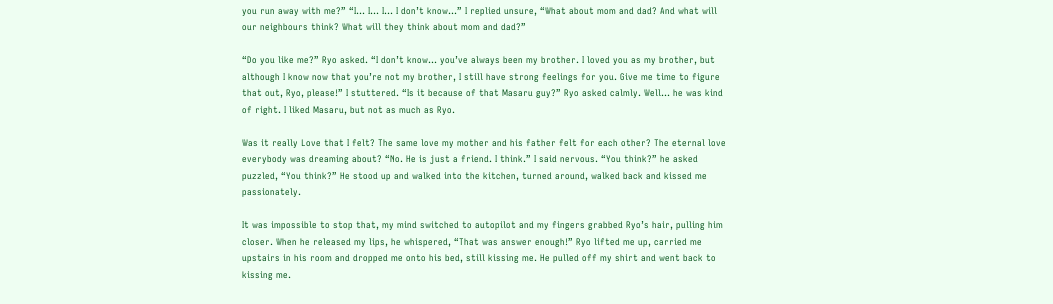you run away with me?” “I… I… I… I don’t know…” I replied unsure, “What about mom and dad? And what will our neighbours think? What will they think about mom and dad?”

“Do you like me?” Ryo asked. “I don’t know… you’ve always been my brother. I loved you as my brother, but although I know now that you’re not my brother, I still have strong feelings for you. Give me time to figure that out, Ryo, please!” I stuttered. “Is it because of that Masaru guy?” Ryo asked calmly. Well… he was kind of right. I liked Masaru, but not as much as Ryo.

Was it really Love that I felt? The same love my mother and his father felt for each other? The eternal love everybody was dreaming about? “No. He is just a friend. I think.” I said nervous. “You think?” he asked puzzled, “You think?” He stood up and walked into the kitchen, turned around, walked back and kissed me passionately.

It was impossible to stop that, my mind switched to autopilot and my fingers grabbed Ryo’s hair, pulling him closer. When he released my lips, he whispered, “That was answer enough!” Ryo lifted me up, carried me upstairs in his room and dropped me onto his bed, still kissing me. He pulled off my shirt and went back to kissing me.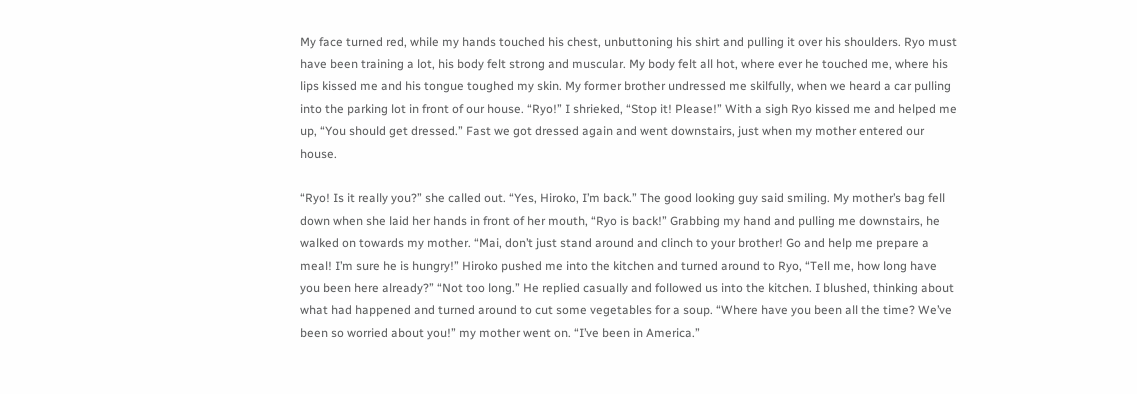My face turned red, while my hands touched his chest, unbuttoning his shirt and pulling it over his shoulders. Ryo must have been training a lot, his body felt strong and muscular. My body felt all hot, where ever he touched me, where his lips kissed me and his tongue toughed my skin. My former brother undressed me skilfully, when we heard a car pulling into the parking lot in front of our house. “Ryo!” I shrieked, “Stop it! Please!” With a sigh Ryo kissed me and helped me up, “You should get dressed.” Fast we got dressed again and went downstairs, just when my mother entered our house.

“Ryo! Is it really you?” she called out. “Yes, Hiroko, I’m back.” The good looking guy said smiling. My mother’s bag fell down when she laid her hands in front of her mouth, “Ryo is back!” Grabbing my hand and pulling me downstairs, he walked on towards my mother. “Mai, don’t just stand around and clinch to your brother! Go and help me prepare a meal! I’m sure he is hungry!” Hiroko pushed me into the kitchen and turned around to Ryo, “Tell me, how long have you been here already?” “Not too long.” He replied casually and followed us into the kitchen. I blushed, thinking about what had happened and turned around to cut some vegetables for a soup. “Where have you been all the time? We’ve been so worried about you!” my mother went on. “I’ve been in America.”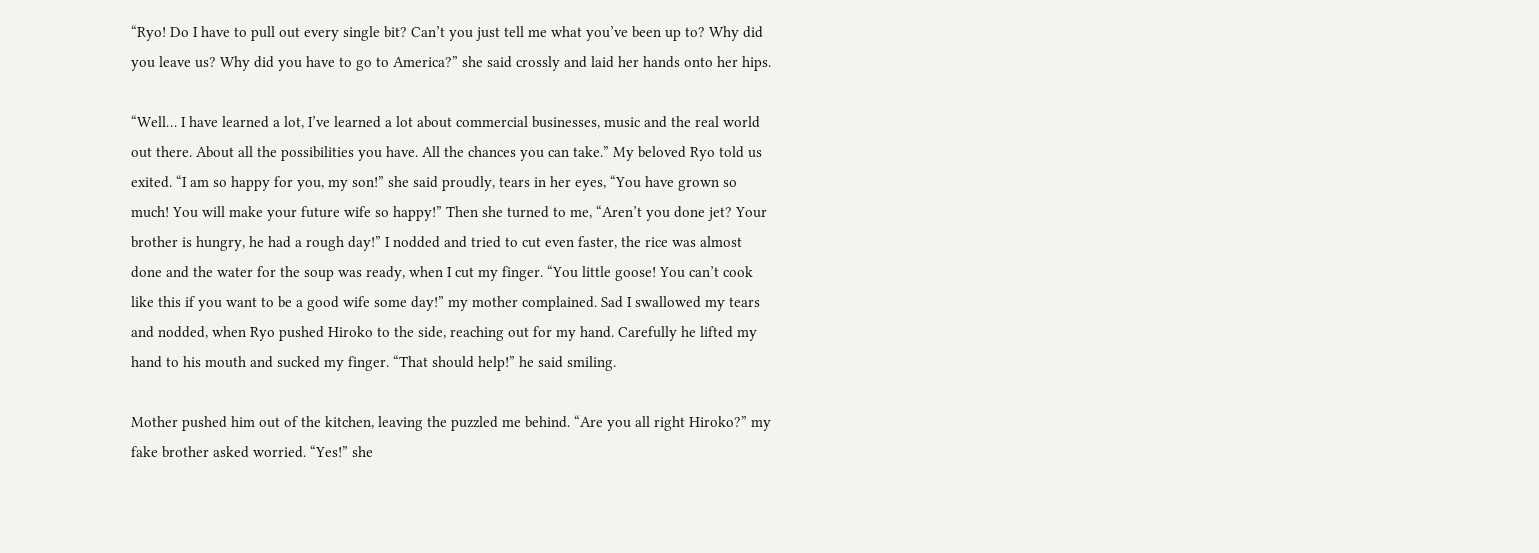“Ryo! Do I have to pull out every single bit? Can’t you just tell me what you’ve been up to? Why did you leave us? Why did you have to go to America?” she said crossly and laid her hands onto her hips.

“Well… I have learned a lot, I’ve learned a lot about commercial businesses, music and the real world out there. About all the possibilities you have. All the chances you can take.” My beloved Ryo told us exited. “I am so happy for you, my son!” she said proudly, tears in her eyes, “You have grown so much! You will make your future wife so happy!” Then she turned to me, “Aren’t you done jet? Your brother is hungry, he had a rough day!” I nodded and tried to cut even faster, the rice was almost done and the water for the soup was ready, when I cut my finger. “You little goose! You can’t cook like this if you want to be a good wife some day!” my mother complained. Sad I swallowed my tears and nodded, when Ryo pushed Hiroko to the side, reaching out for my hand. Carefully he lifted my hand to his mouth and sucked my finger. “That should help!” he said smiling.

Mother pushed him out of the kitchen, leaving the puzzled me behind. “Are you all right Hiroko?” my fake brother asked worried. “Yes!” she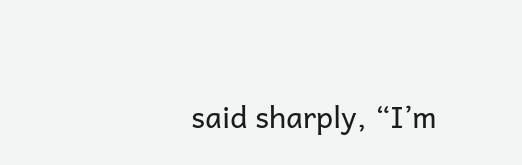said sharply, “I’m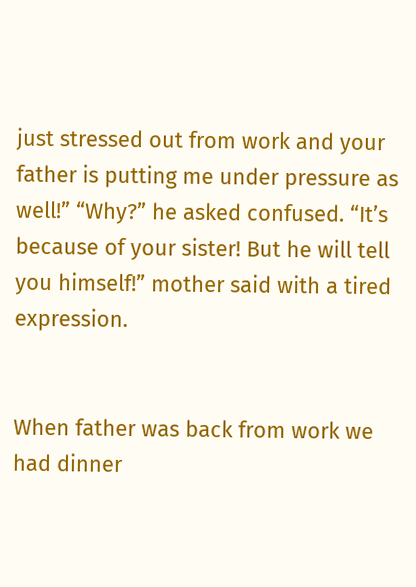just stressed out from work and your father is putting me under pressure as well!” “Why?” he asked confused. “It’s because of your sister! But he will tell you himself!” mother said with a tired expression.


When father was back from work we had dinner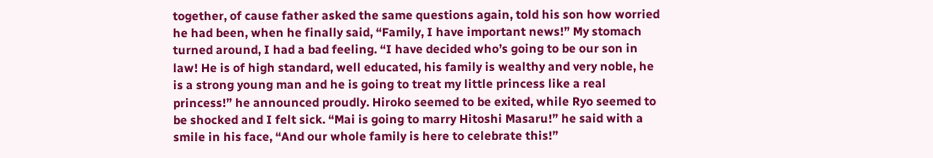together, of cause father asked the same questions again, told his son how worried he had been, when he finally said, “Family, I have important news!” My stomach turned around, I had a bad feeling. “I have decided who’s going to be our son in law! He is of high standard, well educated, his family is wealthy and very noble, he is a strong young man and he is going to treat my little princess like a real princess!” he announced proudly. Hiroko seemed to be exited, while Ryo seemed to be shocked and I felt sick. “Mai is going to marry Hitoshi Masaru!” he said with a smile in his face, “And our whole family is here to celebrate this!”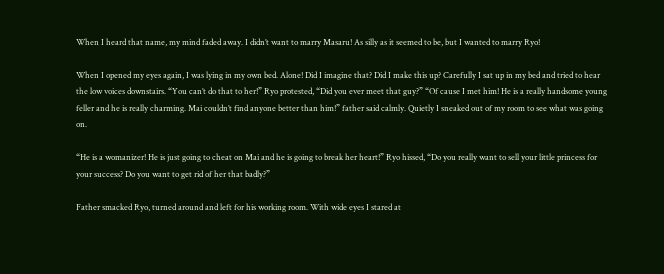When I heard that name, my mind faded away. I didn’t want to marry Masaru! As silly as it seemed to be, but I wanted to marry Ryo!

When I opened my eyes again, I was lying in my own bed. Alone! Did I imagine that? Did I make this up? Carefully I sat up in my bed and tried to hear the low voices downstairs. “You can’t do that to her!” Ryo protested, “Did you ever meet that guy?” “Of cause I met him! He is a really handsome young feller and he is really charming. Mai couldn’t find anyone better than him!” father said calmly. Quietly I sneaked out of my room to see what was going on.

“He is a womanizer! He is just going to cheat on Mai and he is going to break her heart!” Ryo hissed, “Do you really want to sell your little princess for your success? Do you want to get rid of her that badly?”

Father smacked Ryo, turned around and left for his working room. With wide eyes I stared at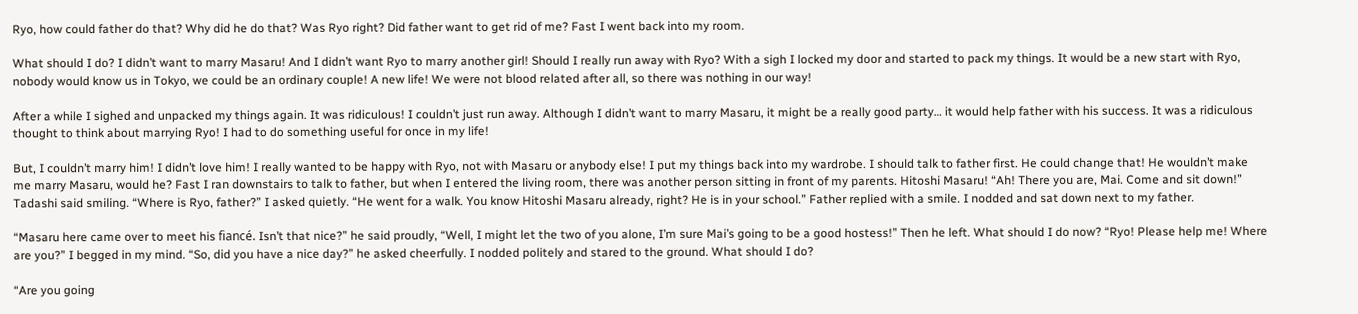Ryo, how could father do that? Why did he do that? Was Ryo right? Did father want to get rid of me? Fast I went back into my room.

What should I do? I didn’t want to marry Masaru! And I didn’t want Ryo to marry another girl! Should I really run away with Ryo? With a sigh I locked my door and started to pack my things. It would be a new start with Ryo, nobody would know us in Tokyo, we could be an ordinary couple! A new life! We were not blood related after all, so there was nothing in our way!

After a while I sighed and unpacked my things again. It was ridiculous! I couldn’t just run away. Although I didn’t want to marry Masaru, it might be a really good party… it would help father with his success. It was a ridiculous thought to think about marrying Ryo! I had to do something useful for once in my life!

But, I couldn’t marry him! I didn’t love him! I really wanted to be happy with Ryo, not with Masaru or anybody else! I put my things back into my wardrobe. I should talk to father first. He could change that! He wouldn’t make me marry Masaru, would he? Fast I ran downstairs to talk to father, but when I entered the living room, there was another person sitting in front of my parents. Hitoshi Masaru! “Ah! There you are, Mai. Come and sit down!” Tadashi said smiling. “Where is Ryo, father?” I asked quietly. “He went for a walk. You know Hitoshi Masaru already, right? He is in your school.” Father replied with a smile. I nodded and sat down next to my father.

“Masaru here came over to meet his fiancé. Isn’t that nice?” he said proudly, “Well, I might let the two of you alone, I’m sure Mai’s going to be a good hostess!” Then he left. What should I do now? “Ryo! Please help me! Where are you?” I begged in my mind. “So, did you have a nice day?” he asked cheerfully. I nodded politely and stared to the ground. What should I do?

“Are you going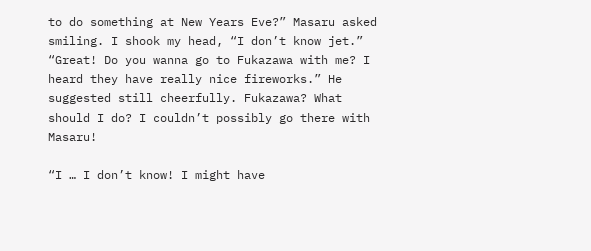to do something at New Years Eve?” Masaru asked smiling. I shook my head, “I don’t know jet.” “Great! Do you wanna go to Fukazawa with me? I heard they have really nice fireworks.” He suggested still cheerfully. Fukazawa? What should I do? I couldn’t possibly go there with Masaru!

“I … I don’t know! I might have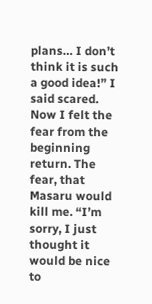plans… I don’t think it is such a good idea!” I said scared. Now I felt the fear from the beginning return. The fear, that Masaru would kill me. “I’m sorry, I just thought it would be nice to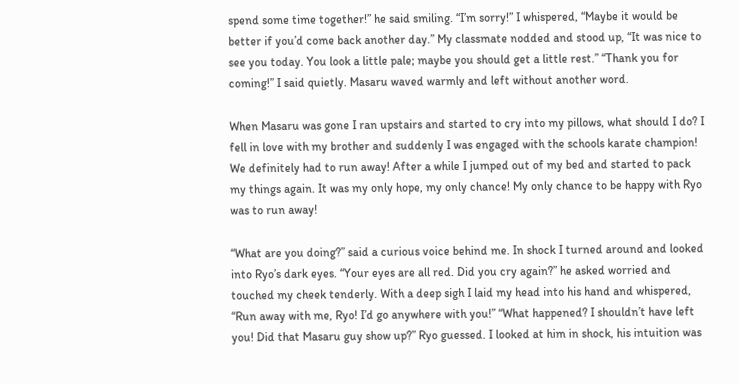spend some time together!” he said smiling. “I’m sorry!” I whispered, “Maybe it would be better if you’d come back another day.” My classmate nodded and stood up, “It was nice to see you today. You look a little pale; maybe you should get a little rest.” “Thank you for coming!” I said quietly. Masaru waved warmly and left without another word.

When Masaru was gone I ran upstairs and started to cry into my pillows, what should I do? I fell in love with my brother and suddenly I was engaged with the schools karate champion! We definitely had to run away! After a while I jumped out of my bed and started to pack my things again. It was my only hope, my only chance! My only chance to be happy with Ryo was to run away!

“What are you doing?” said a curious voice behind me. In shock I turned around and looked into Ryo’s dark eyes. “Your eyes are all red. Did you cry again?” he asked worried and touched my cheek tenderly. With a deep sigh I laid my head into his hand and whispered, “Run away with me, Ryo! I’d go anywhere with you!” “What happened? I shouldn’t have left you! Did that Masaru guy show up?” Ryo guessed. I looked at him in shock, his intuition was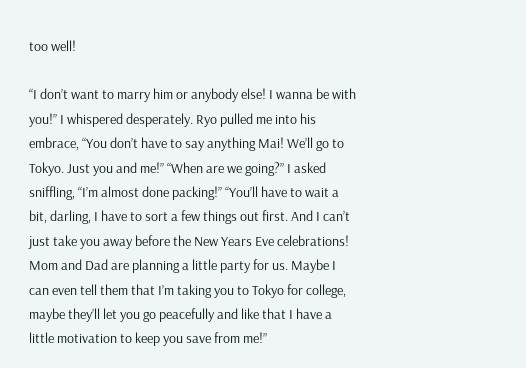too well!

“I don’t want to marry him or anybody else! I wanna be with you!” I whispered desperately. Ryo pulled me into his embrace, “You don’t have to say anything Mai! We’ll go to Tokyo. Just you and me!” “When are we going?” I asked sniffling, “I’m almost done packing!” “You’ll have to wait a bit, darling, I have to sort a few things out first. And I can’t just take you away before the New Years Eve celebrations! Mom and Dad are planning a little party for us. Maybe I can even tell them that I’m taking you to Tokyo for college, maybe they’ll let you go peacefully and like that I have a little motivation to keep you save from me!”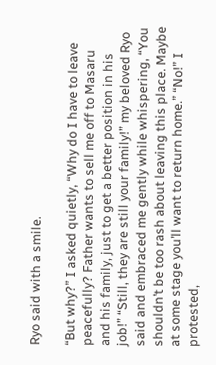Ryo said with a smile.

“But why?” I asked quietly, “Why do I have to leave peacefully? Father wants to sell me off to Masaru and his family, just to get a better position in his job!” “Still, they are still your family!” my beloved Ryo said and embraced me gently while whispering, “You shouldn’t be too rash about leaving this place. Maybe at some stage you’ll want to return home.” “No!” I protested,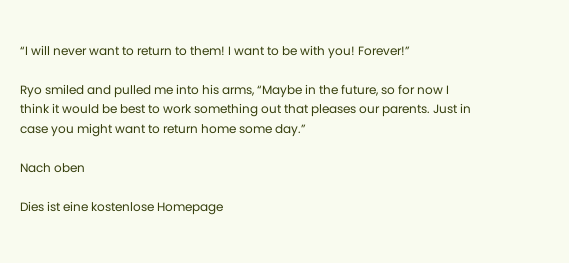“I will never want to return to them! I want to be with you! Forever!”

Ryo smiled and pulled me into his arms, “Maybe in the future, so for now I think it would be best to work something out that pleases our parents. Just in case you might want to return home some day.”

Nach oben

Dies ist eine kostenlose Homepage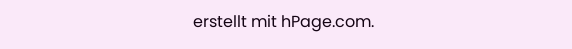erstellt mit hPage.com.